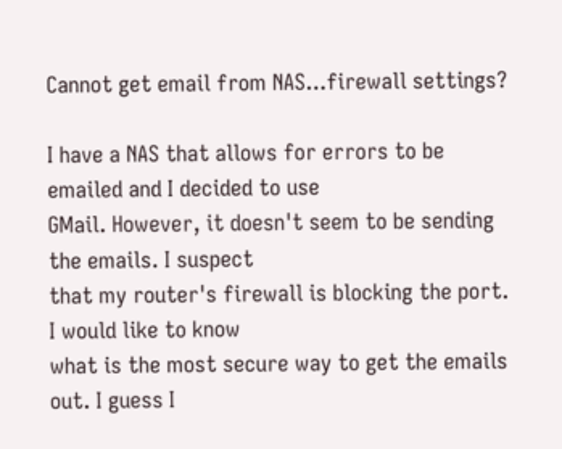Cannot get email from NAS...firewall settings?

I have a NAS that allows for errors to be emailed and I decided to use
GMail. However, it doesn't seem to be sending the emails. I suspect
that my router's firewall is blocking the port. I would like to know
what is the most secure way to get the emails out. I guess I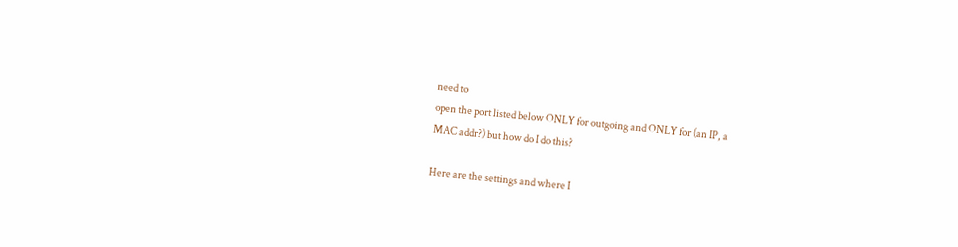need to
open the port listed below ONLY for outgoing and ONLY for (an IP, a
MAC addr?) but how do I do this?

Here are the settings and where I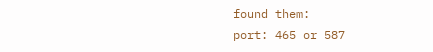found them:
port: 465 or 587